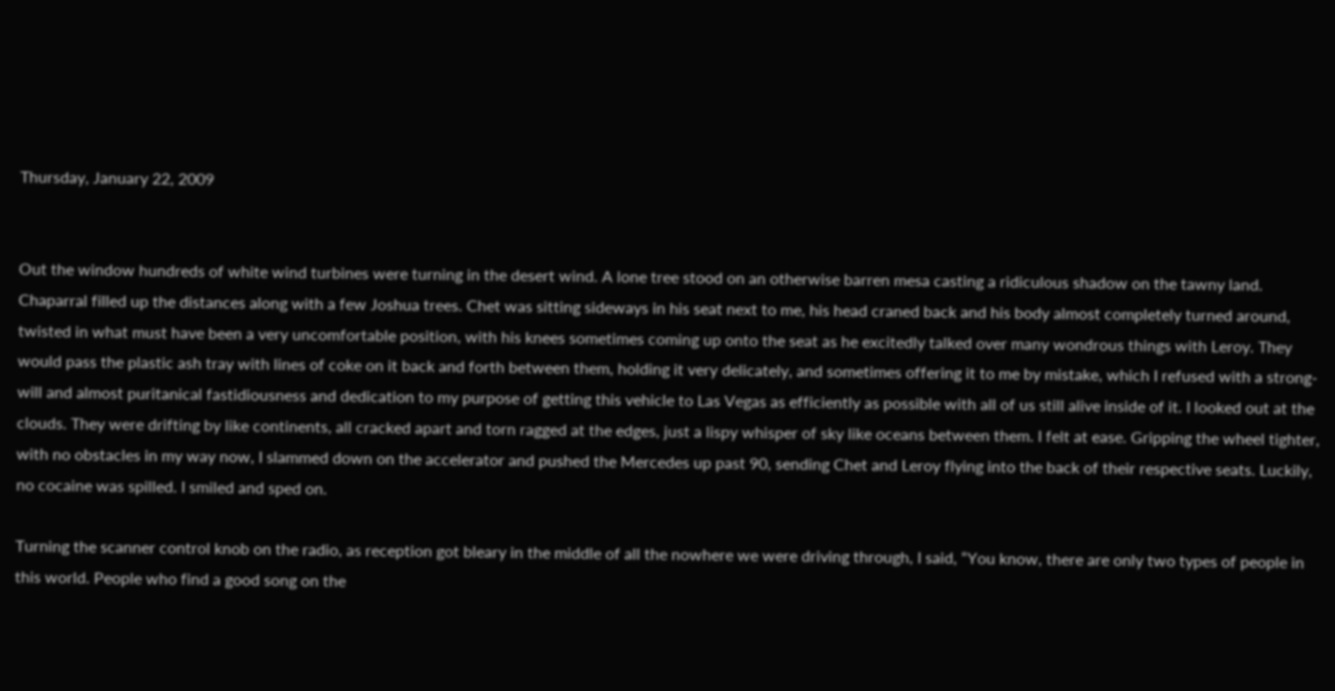Thursday, January 22, 2009


Out the window hundreds of white wind turbines were turning in the desert wind. A lone tree stood on an otherwise barren mesa casting a ridiculous shadow on the tawny land. Chaparral filled up the distances along with a few Joshua trees. Chet was sitting sideways in his seat next to me, his head craned back and his body almost completely turned around, twisted in what must have been a very uncomfortable position, with his knees sometimes coming up onto the seat as he excitedly talked over many wondrous things with Leroy. They would pass the plastic ash tray with lines of coke on it back and forth between them, holding it very delicately, and sometimes offering it to me by mistake, which I refused with a strong-will and almost puritanical fastidiousness and dedication to my purpose of getting this vehicle to Las Vegas as efficiently as possible with all of us still alive inside of it. I looked out at the clouds. They were drifting by like continents, all cracked apart and torn ragged at the edges, just a lispy whisper of sky like oceans between them. I felt at ease. Gripping the wheel tighter, with no obstacles in my way now, I slammed down on the accelerator and pushed the Mercedes up past 90, sending Chet and Leroy flying into the back of their respective seats. Luckily, no cocaine was spilled. I smiled and sped on.

Turning the scanner control knob on the radio, as reception got bleary in the middle of all the nowhere we were driving through, I said, “You know, there are only two types of people in this world. People who find a good song on the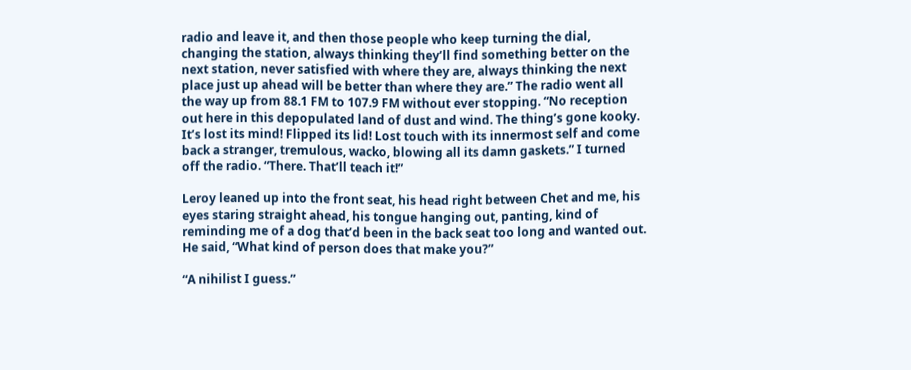radio and leave it, and then those people who keep turning the dial, changing the station, always thinking they’ll find something better on the next station, never satisfied with where they are, always thinking the next place just up ahead will be better than where they are.” The radio went all the way up from 88.1 FM to 107.9 FM without ever stopping. “No reception out here in this depopulated land of dust and wind. The thing’s gone kooky. It’s lost its mind! Flipped its lid! Lost touch with its innermost self and come back a stranger, tremulous, wacko, blowing all its damn gaskets.” I turned off the radio. “There. That’ll teach it!”

Leroy leaned up into the front seat, his head right between Chet and me, his eyes staring straight ahead, his tongue hanging out, panting, kind of reminding me of a dog that’d been in the back seat too long and wanted out. He said, “What kind of person does that make you?”

“A nihilist I guess.”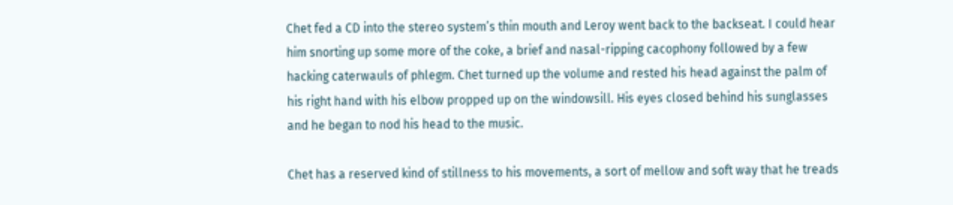Chet fed a CD into the stereo system’s thin mouth and Leroy went back to the backseat. I could hear him snorting up some more of the coke, a brief and nasal-ripping cacophony followed by a few hacking caterwauls of phlegm. Chet turned up the volume and rested his head against the palm of his right hand with his elbow propped up on the windowsill. His eyes closed behind his sunglasses and he began to nod his head to the music.

Chet has a reserved kind of stillness to his movements, a sort of mellow and soft way that he treads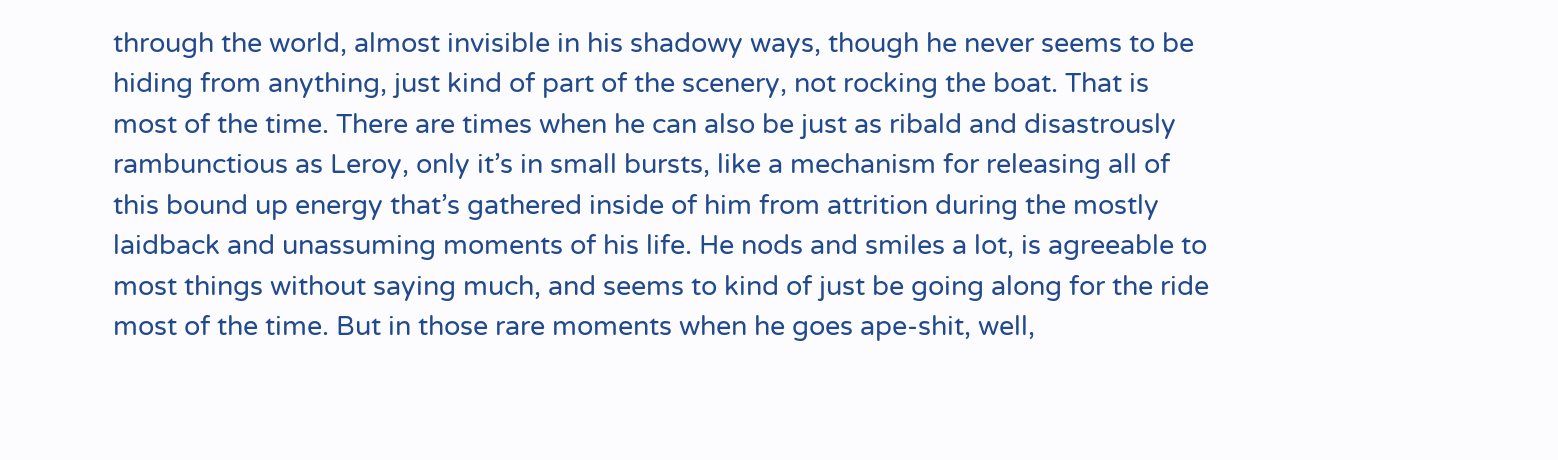through the world, almost invisible in his shadowy ways, though he never seems to be hiding from anything, just kind of part of the scenery, not rocking the boat. That is most of the time. There are times when he can also be just as ribald and disastrously rambunctious as Leroy, only it’s in small bursts, like a mechanism for releasing all of this bound up energy that’s gathered inside of him from attrition during the mostly laidback and unassuming moments of his life. He nods and smiles a lot, is agreeable to most things without saying much, and seems to kind of just be going along for the ride most of the time. But in those rare moments when he goes ape-shit, well,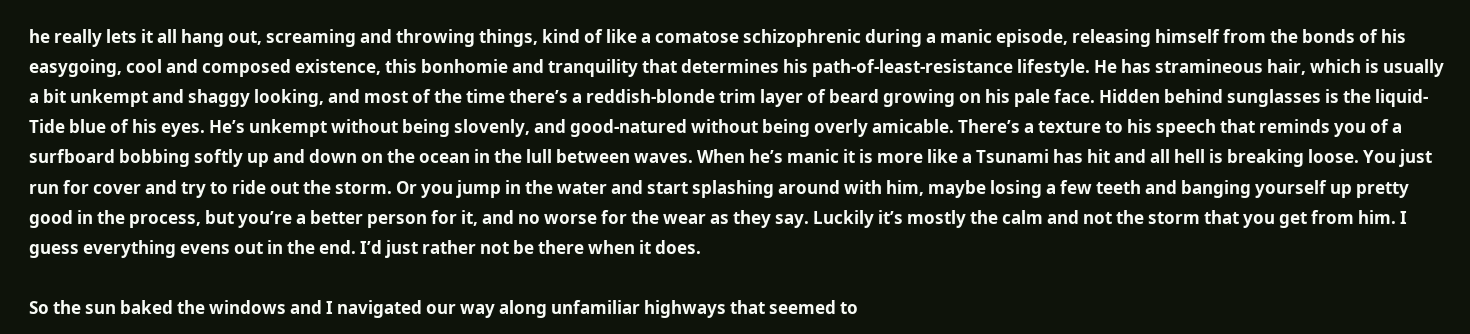he really lets it all hang out, screaming and throwing things, kind of like a comatose schizophrenic during a manic episode, releasing himself from the bonds of his easygoing, cool and composed existence, this bonhomie and tranquility that determines his path-of-least-resistance lifestyle. He has stramineous hair, which is usually a bit unkempt and shaggy looking, and most of the time there’s a reddish-blonde trim layer of beard growing on his pale face. Hidden behind sunglasses is the liquid-Tide blue of his eyes. He’s unkempt without being slovenly, and good-natured without being overly amicable. There’s a texture to his speech that reminds you of a surfboard bobbing softly up and down on the ocean in the lull between waves. When he’s manic it is more like a Tsunami has hit and all hell is breaking loose. You just run for cover and try to ride out the storm. Or you jump in the water and start splashing around with him, maybe losing a few teeth and banging yourself up pretty good in the process, but you’re a better person for it, and no worse for the wear as they say. Luckily it’s mostly the calm and not the storm that you get from him. I guess everything evens out in the end. I’d just rather not be there when it does.

So the sun baked the windows and I navigated our way along unfamiliar highways that seemed to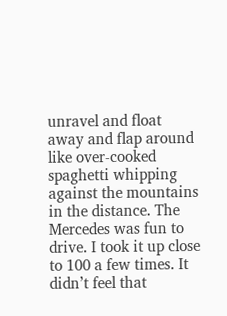unravel and float away and flap around like over-cooked spaghetti whipping against the mountains in the distance. The Mercedes was fun to drive. I took it up close to 100 a few times. It didn’t feel that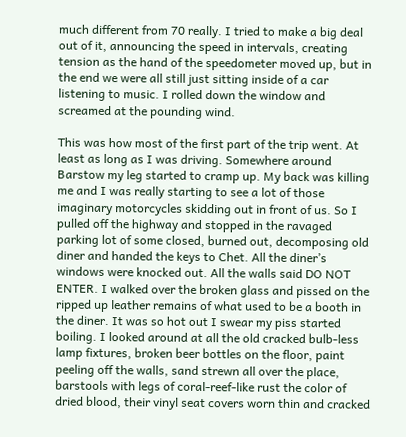much different from 70 really. I tried to make a big deal out of it, announcing the speed in intervals, creating tension as the hand of the speedometer moved up, but in the end we were all still just sitting inside of a car listening to music. I rolled down the window and screamed at the pounding wind.

This was how most of the first part of the trip went. At least as long as I was driving. Somewhere around Barstow my leg started to cramp up. My back was killing me and I was really starting to see a lot of those imaginary motorcycles skidding out in front of us. So I pulled off the highway and stopped in the ravaged parking lot of some closed, burned out, decomposing old diner and handed the keys to Chet. All the diner’s windows were knocked out. All the walls said DO NOT ENTER. I walked over the broken glass and pissed on the ripped up leather remains of what used to be a booth in the diner. It was so hot out I swear my piss started boiling. I looked around at all the old cracked bulb-less lamp fixtures, broken beer bottles on the floor, paint peeling off the walls, sand strewn all over the place, barstools with legs of coral-reef-like rust the color of dried blood, their vinyl seat covers worn thin and cracked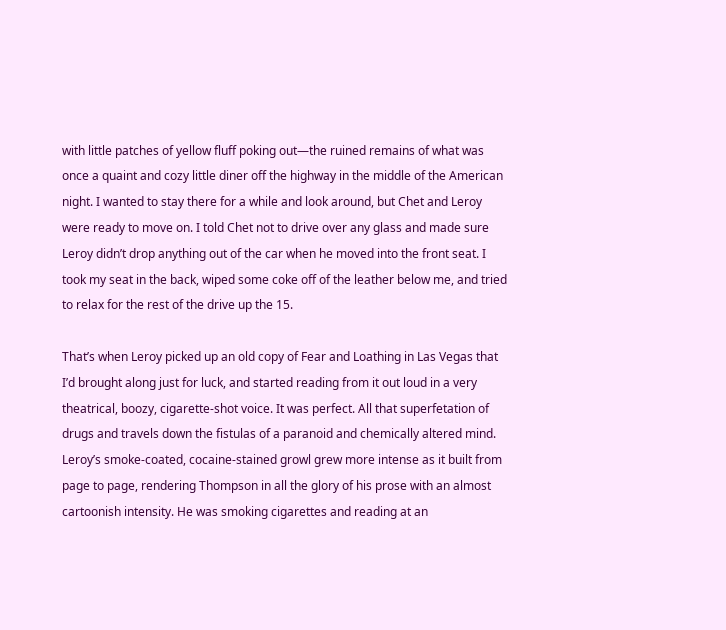with little patches of yellow fluff poking out—the ruined remains of what was once a quaint and cozy little diner off the highway in the middle of the American night. I wanted to stay there for a while and look around, but Chet and Leroy were ready to move on. I told Chet not to drive over any glass and made sure Leroy didn’t drop anything out of the car when he moved into the front seat. I took my seat in the back, wiped some coke off of the leather below me, and tried to relax for the rest of the drive up the 15.

That’s when Leroy picked up an old copy of Fear and Loathing in Las Vegas that I’d brought along just for luck, and started reading from it out loud in a very theatrical, boozy, cigarette-shot voice. It was perfect. All that superfetation of drugs and travels down the fistulas of a paranoid and chemically altered mind. Leroy’s smoke-coated, cocaine-stained growl grew more intense as it built from page to page, rendering Thompson in all the glory of his prose with an almost cartoonish intensity. He was smoking cigarettes and reading at an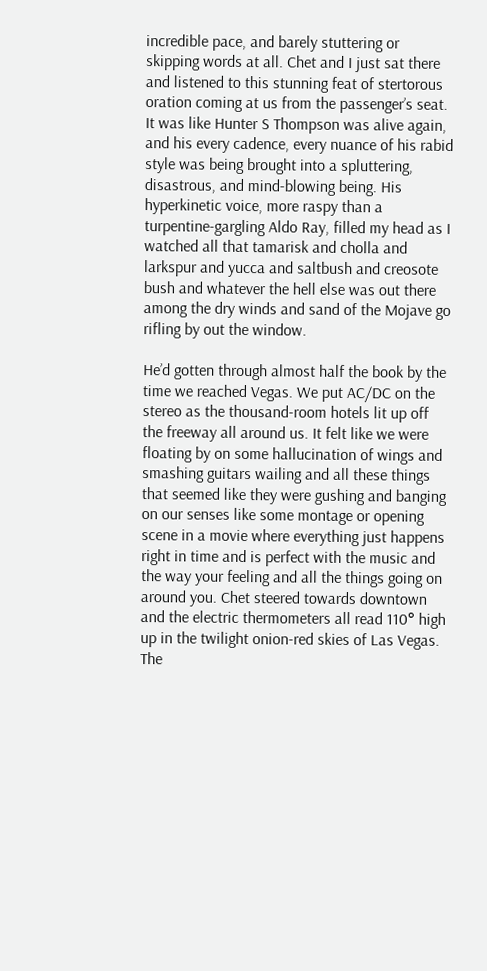incredible pace, and barely stuttering or skipping words at all. Chet and I just sat there and listened to this stunning feat of stertorous oration coming at us from the passenger’s seat. It was like Hunter S Thompson was alive again, and his every cadence, every nuance of his rabid style was being brought into a spluttering, disastrous, and mind-blowing being. His hyperkinetic voice, more raspy than a turpentine-gargling Aldo Ray, filled my head as I watched all that tamarisk and cholla and larkspur and yucca and saltbush and creosote bush and whatever the hell else was out there among the dry winds and sand of the Mojave go rifling by out the window.

He’d gotten through almost half the book by the time we reached Vegas. We put AC/DC on the stereo as the thousand-room hotels lit up off the freeway all around us. It felt like we were floating by on some hallucination of wings and smashing guitars wailing and all these things that seemed like they were gushing and banging on our senses like some montage or opening scene in a movie where everything just happens right in time and is perfect with the music and the way your feeling and all the things going on around you. Chet steered towards downtown and the electric thermometers all read 110° high up in the twilight onion-red skies of Las Vegas. The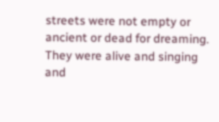streets were not empty or ancient or dead for dreaming. They were alive and singing and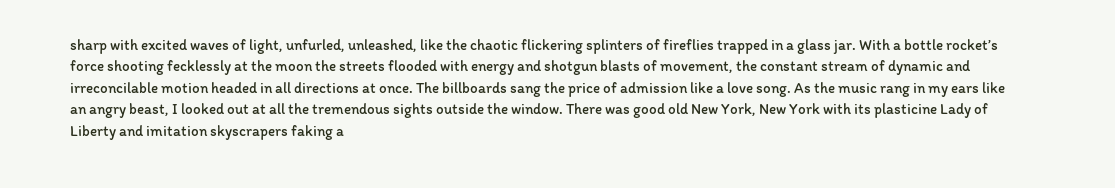sharp with excited waves of light, unfurled, unleashed, like the chaotic flickering splinters of fireflies trapped in a glass jar. With a bottle rocket’s force shooting fecklessly at the moon the streets flooded with energy and shotgun blasts of movement, the constant stream of dynamic and irreconcilable motion headed in all directions at once. The billboards sang the price of admission like a love song. As the music rang in my ears like an angry beast, I looked out at all the tremendous sights outside the window. There was good old New York, New York with its plasticine Lady of Liberty and imitation skyscrapers faking a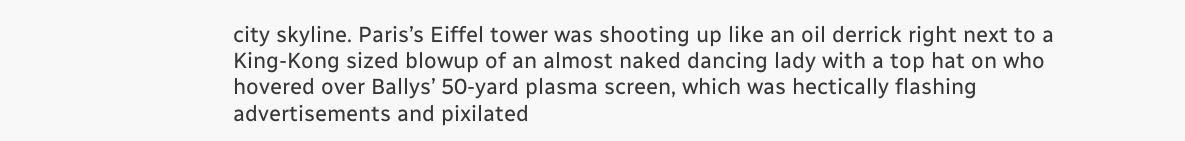city skyline. Paris’s Eiffel tower was shooting up like an oil derrick right next to a King-Kong sized blowup of an almost naked dancing lady with a top hat on who hovered over Ballys’ 50-yard plasma screen, which was hectically flashing advertisements and pixilated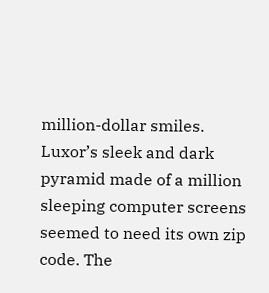million-dollar smiles. Luxor’s sleek and dark pyramid made of a million sleeping computer screens seemed to need its own zip code. The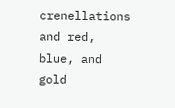crenellations and red, blue, and gold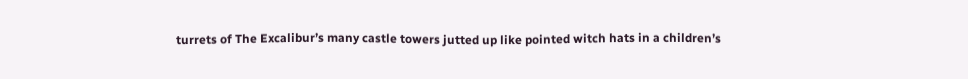turrets of The Excalibur’s many castle towers jutted up like pointed witch hats in a children’s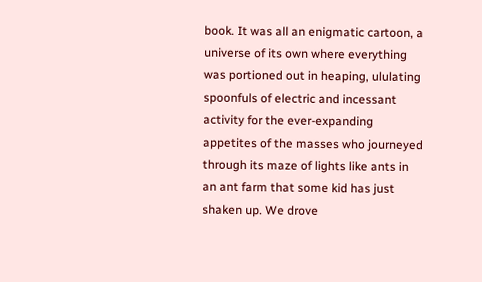book. It was all an enigmatic cartoon, a universe of its own where everything was portioned out in heaping, ululating spoonfuls of electric and incessant activity for the ever-expanding appetites of the masses who journeyed through its maze of lights like ants in an ant farm that some kid has just shaken up. We drove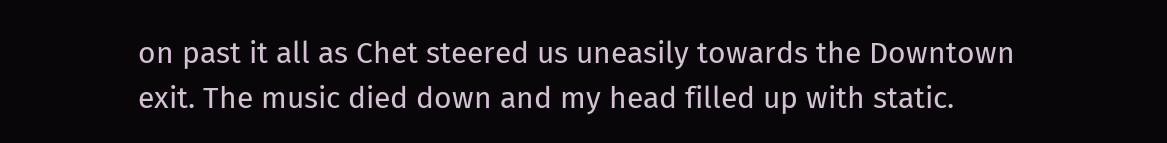on past it all as Chet steered us uneasily towards the Downtown exit. The music died down and my head filled up with static.